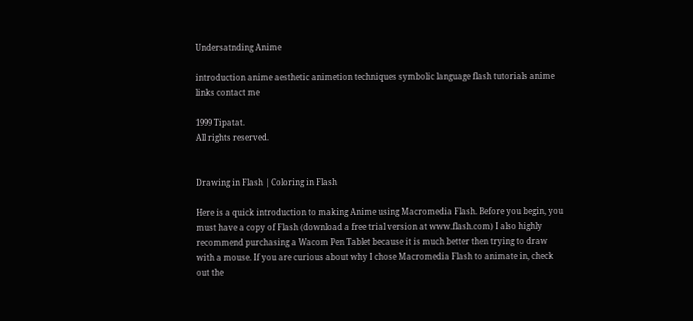Undersatnding Anime

introduction anime aesthetic animetion techniques symbolic language flash tutorials anime links contact me

1999 Tipatat.
All rights reserved.


Drawing in Flash | Coloring in Flash

Here is a quick introduction to making Anime using Macromedia Flash. Before you begin, you must have a copy of Flash (download a free trial version at www.flash.com) I also highly recommend purchasing a Wacom Pen Tablet because it is much better then trying to draw with a mouse. If you are curious about why I chose Macromedia Flash to animate in, check out the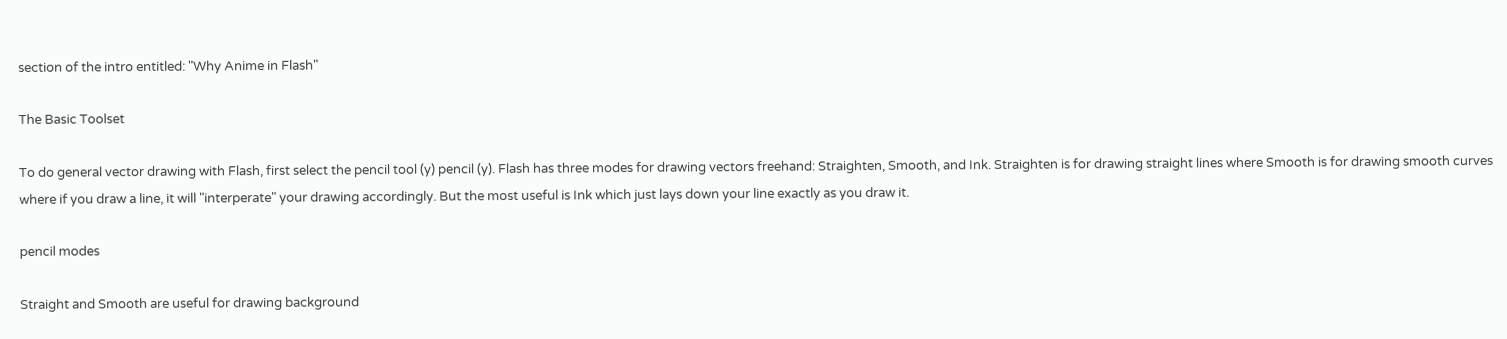section of the intro entitled: "Why Anime in Flash"

The Basic Toolset

To do general vector drawing with Flash, first select the pencil tool (y) pencil (y). Flash has three modes for drawing vectors freehand: Straighten, Smooth, and Ink. Straighten is for drawing straight lines where Smooth is for drawing smooth curves where if you draw a line, it will "interperate" your drawing accordingly. But the most useful is Ink which just lays down your line exactly as you draw it.

pencil modes

Straight and Smooth are useful for drawing background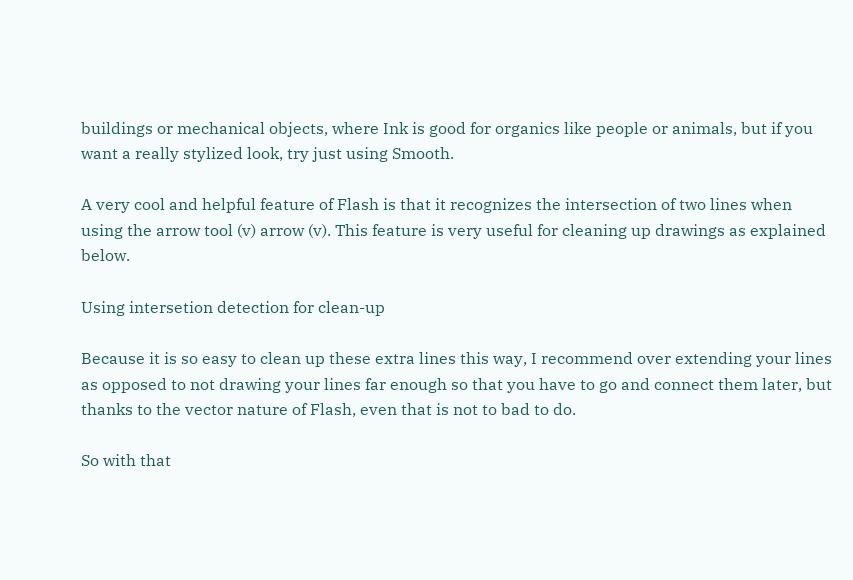buildings or mechanical objects, where Ink is good for organics like people or animals, but if you want a really stylized look, try just using Smooth.

A very cool and helpful feature of Flash is that it recognizes the intersection of two lines when using the arrow tool (v) arrow (v). This feature is very useful for cleaning up drawings as explained below.

Using intersetion detection for clean-up

Because it is so easy to clean up these extra lines this way, I recommend over extending your lines as opposed to not drawing your lines far enough so that you have to go and connect them later, but thanks to the vector nature of Flash, even that is not to bad to do.

So with that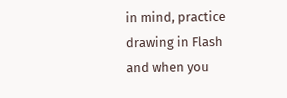in mind, practice drawing in Flash and when you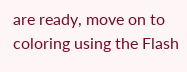are ready, move on to coloring using the Flash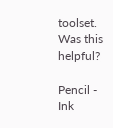toolset. Was this helpful?

Pencil - Ink